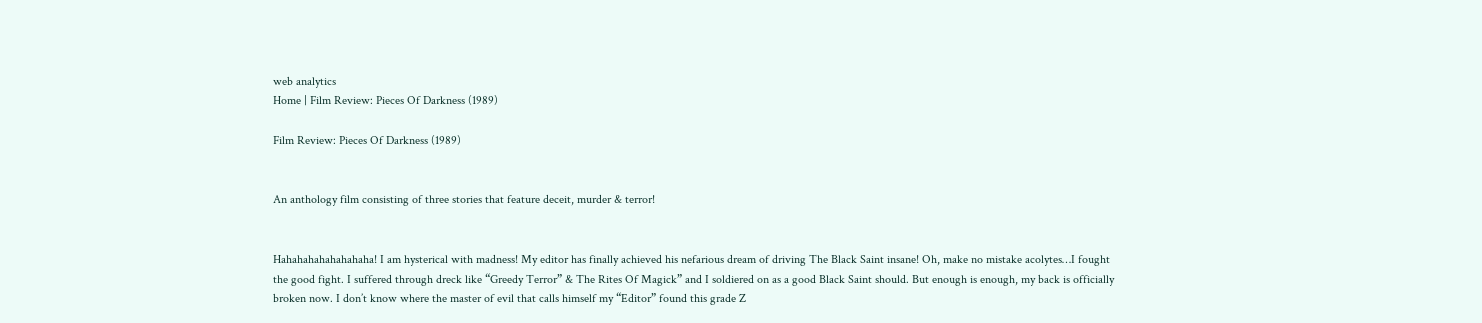web analytics
Home | Film Review: Pieces Of Darkness (1989)

Film Review: Pieces Of Darkness (1989)


An anthology film consisting of three stories that feature deceit, murder & terror!


Hahahahahahahahaha! I am hysterical with madness! My editor has finally achieved his nefarious dream of driving The Black Saint insane! Oh, make no mistake acolytes…I fought the good fight. I suffered through dreck like “Greedy Terror” & The Rites Of Magick” and I soldiered on as a good Black Saint should. But enough is enough, my back is officially broken now. I don’t know where the master of evil that calls himself my “Editor” found this grade Z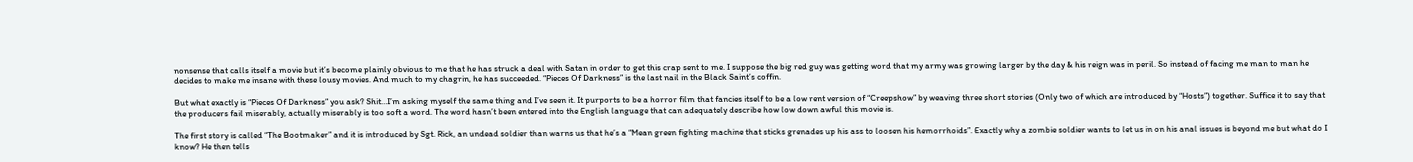nonsense that calls itself a movie but it’s become plainly obvious to me that he has struck a deal with Satan in order to get this crap sent to me. I suppose the big red guy was getting word that my army was growing larger by the day & his reign was in peril. So instead of facing me man to man he decides to make me insane with these lousy movies. And much to my chagrin, he has succeeded. “Pieces Of Darkness” is the last nail in the Black Saint’s coffin.

But what exactly is “Pieces Of Darkness” you ask? Shit…I’m asking myself the same thing and I’ve seen it. It purports to be a horror film that fancies itself to be a low rent version of “Creepshow” by weaving three short stories (Only two of which are introduced by “Hosts”) together. Suffice it to say that the producers fail miserably, actually miserably is too soft a word. The word hasn’t been entered into the English language that can adequately describe how low down awful this movie is.

The first story is called “The Bootmaker” and it is introduced by Sgt. Rick, an undead soldier than warns us that he’s a “Mean green fighting machine that sticks grenades up his ass to loosen his hemorrhoids”. Exactly why a zombie soldier wants to let us in on his anal issues is beyond me but what do I know? He then tells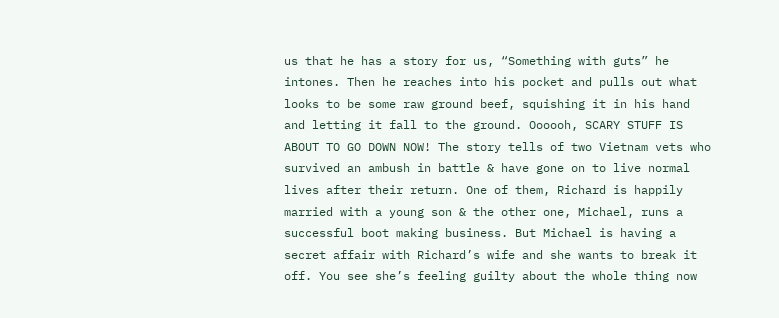us that he has a story for us, “Something with guts” he intones. Then he reaches into his pocket and pulls out what looks to be some raw ground beef, squishing it in his hand and letting it fall to the ground. Oooooh, SCARY STUFF IS ABOUT TO GO DOWN NOW! The story tells of two Vietnam vets who survived an ambush in battle & have gone on to live normal lives after their return. One of them, Richard is happily married with a young son & the other one, Michael, runs a successful boot making business. But Michael is having a secret affair with Richard’s wife and she wants to break it off. You see she’s feeling guilty about the whole thing now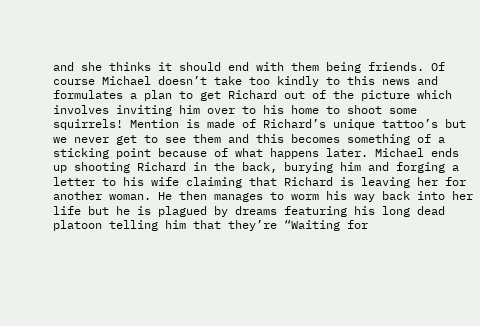and she thinks it should end with them being friends. Of course Michael doesn’t take too kindly to this news and formulates a plan to get Richard out of the picture which involves inviting him over to his home to shoot some squirrels! Mention is made of Richard’s unique tattoo’s but we never get to see them and this becomes something of a sticking point because of what happens later. Michael ends up shooting Richard in the back, burying him and forging a letter to his wife claiming that Richard is leaving her for another woman. He then manages to worm his way back into her life but he is plagued by dreams featuring his long dead platoon telling him that they’re “Waiting for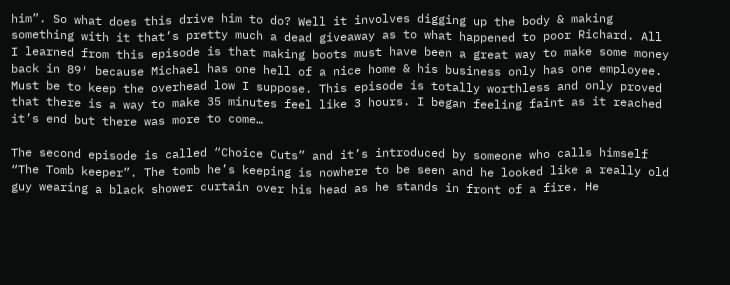him”. So what does this drive him to do? Well it involves digging up the body & making something with it that’s pretty much a dead giveaway as to what happened to poor Richard. All I learned from this episode is that making boots must have been a great way to make some money back in 89′ because Michael has one hell of a nice home & his business only has one employee. Must be to keep the overhead low I suppose. This episode is totally worthless and only proved that there is a way to make 35 minutes feel like 3 hours. I began feeling faint as it reached it’s end but there was more to come…

The second episode is called “Choice Cuts” and it’s introduced by someone who calls himself “The Tomb keeper”. The tomb he’s keeping is nowhere to be seen and he looked like a really old guy wearing a black shower curtain over his head as he stands in front of a fire. He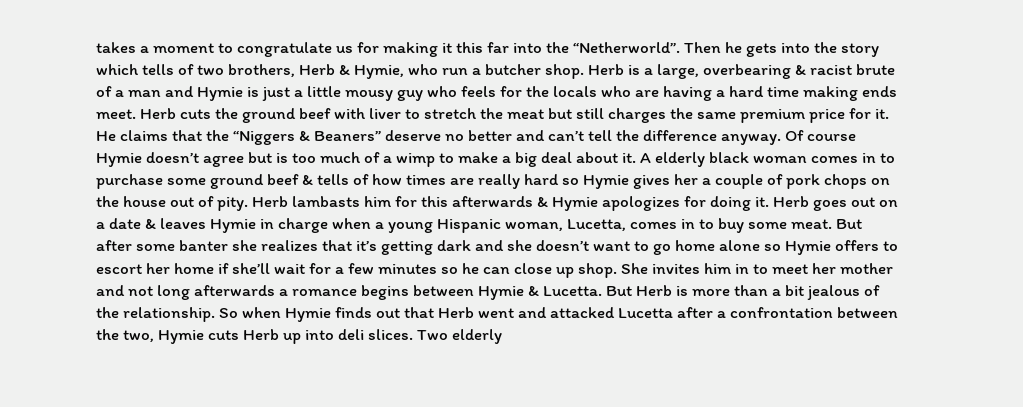takes a moment to congratulate us for making it this far into the “Netherworld”. Then he gets into the story which tells of two brothers, Herb & Hymie, who run a butcher shop. Herb is a large, overbearing & racist brute of a man and Hymie is just a little mousy guy who feels for the locals who are having a hard time making ends meet. Herb cuts the ground beef with liver to stretch the meat but still charges the same premium price for it. He claims that the “Niggers & Beaners” deserve no better and can’t tell the difference anyway. Of course Hymie doesn’t agree but is too much of a wimp to make a big deal about it. A elderly black woman comes in to purchase some ground beef & tells of how times are really hard so Hymie gives her a couple of pork chops on the house out of pity. Herb lambasts him for this afterwards & Hymie apologizes for doing it. Herb goes out on a date & leaves Hymie in charge when a young Hispanic woman, Lucetta, comes in to buy some meat. But after some banter she realizes that it’s getting dark and she doesn’t want to go home alone so Hymie offers to escort her home if she’ll wait for a few minutes so he can close up shop. She invites him in to meet her mother and not long afterwards a romance begins between Hymie & Lucetta. But Herb is more than a bit jealous of the relationship. So when Hymie finds out that Herb went and attacked Lucetta after a confrontation between the two, Hymie cuts Herb up into deli slices. Two elderly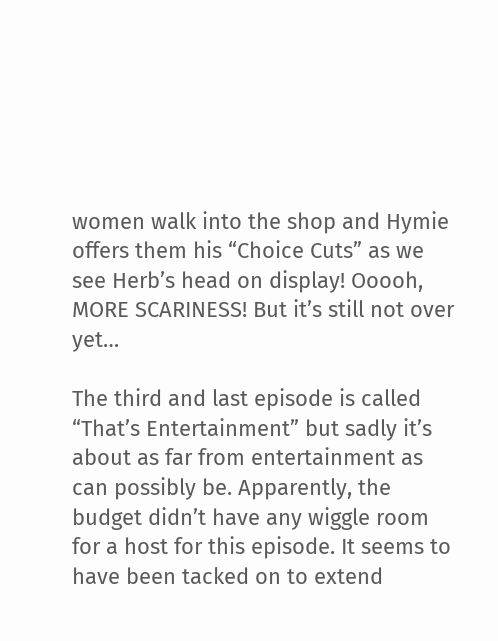women walk into the shop and Hymie offers them his “Choice Cuts” as we see Herb’s head on display! Ooooh, MORE SCARINESS! But it’s still not over yet…

The third and last episode is called “That’s Entertainment” but sadly it’s about as far from entertainment as can possibly be. Apparently, the budget didn’t have any wiggle room for a host for this episode. It seems to have been tacked on to extend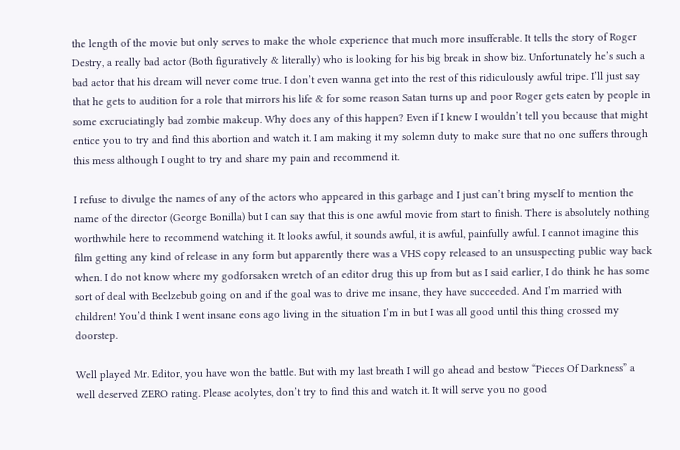the length of the movie but only serves to make the whole experience that much more insufferable. It tells the story of Roger Destry, a really bad actor (Both figuratively & literally) who is looking for his big break in show biz. Unfortunately he’s such a bad actor that his dream will never come true. I don’t even wanna get into the rest of this ridiculously awful tripe. I’ll just say that he gets to audition for a role that mirrors his life & for some reason Satan turns up and poor Roger gets eaten by people in some excruciatingly bad zombie makeup. Why does any of this happen? Even if I knew I wouldn’t tell you because that might entice you to try and find this abortion and watch it. I am making it my solemn duty to make sure that no one suffers through this mess although I ought to try and share my pain and recommend it.

I refuse to divulge the names of any of the actors who appeared in this garbage and I just can’t bring myself to mention the name of the director (George Bonilla) but I can say that this is one awful movie from start to finish. There is absolutely nothing worthwhile here to recommend watching it. It looks awful, it sounds awful, it is awful, painfully awful. I cannot imagine this film getting any kind of release in any form but apparently there was a VHS copy released to an unsuspecting public way back when. I do not know where my godforsaken wretch of an editor drug this up from but as I said earlier, I do think he has some sort of deal with Beelzebub going on and if the goal was to drive me insane, they have succeeded. And I’m married with children! You’d think I went insane eons ago living in the situation I’m in but I was all good until this thing crossed my doorstep.

Well played Mr. Editor, you have won the battle. But with my last breath I will go ahead and bestow “Pieces Of Darkness” a well deserved ZERO rating. Please acolytes, don’t try to find this and watch it. It will serve you no good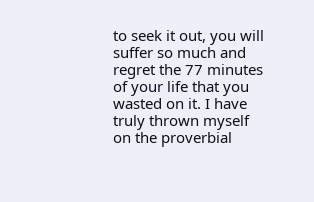to seek it out, you will suffer so much and regret the 77 minutes of your life that you wasted on it. I have truly thrown myself on the proverbial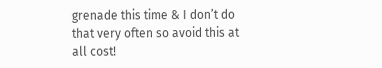grenade this time & I don’t do that very often so avoid this at all cost!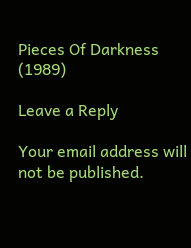Pieces Of Darkness (1989)

Leave a Reply

Your email address will not be published.